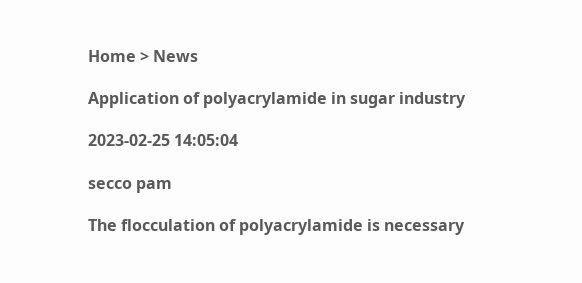Home > News

Application of polyacrylamide in sugar industry

2023-02-25 14:05:04

secco pam

The flocculation of polyacrylamide is necessary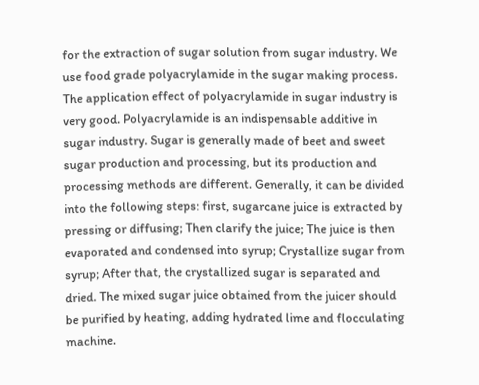for the extraction of sugar solution from sugar industry. We use food grade polyacrylamide in the sugar making process. The application effect of polyacrylamide in sugar industry is very good. Polyacrylamide is an indispensable additive in sugar industry. Sugar is generally made of beet and sweet sugar production and processing, but its production and processing methods are different. Generally, it can be divided into the following steps: first, sugarcane juice is extracted by pressing or diffusing; Then clarify the juice; The juice is then evaporated and condensed into syrup; Crystallize sugar from syrup; After that, the crystallized sugar is separated and dried. The mixed sugar juice obtained from the juicer should be purified by heating, adding hydrated lime and flocculating machine.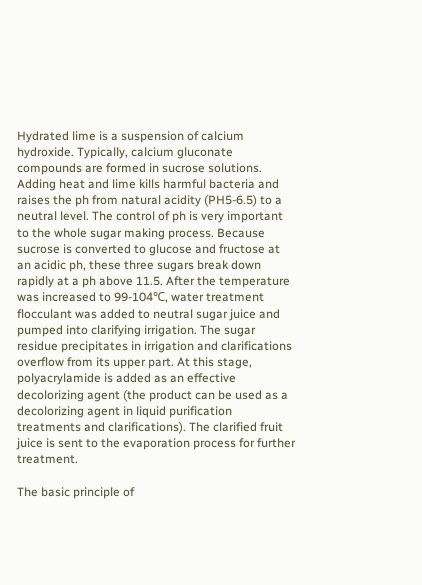Hydrated lime is a suspension of calcium hydroxide. Typically, calcium gluconate compounds are formed in sucrose solutions. Adding heat and lime kills harmful bacteria and raises the ph from natural acidity (PH5-6.5) to a neutral level. The control of ph is very important to the whole sugar making process. Because sucrose is converted to glucose and fructose at an acidic ph, these three sugars break down rapidly at a ph above 11.5. After the temperature was increased to 99-104℃, water treatment flocculant was added to neutral sugar juice and pumped into clarifying irrigation. The sugar residue precipitates in irrigation and clarifications overflow from its upper part. At this stage, polyacrylamide is added as an effective decolorizing agent (the product can be used as a decolorizing agent in liquid purification treatments and clarifications). The clarified fruit juice is sent to the evaporation process for further treatment.

The basic principle of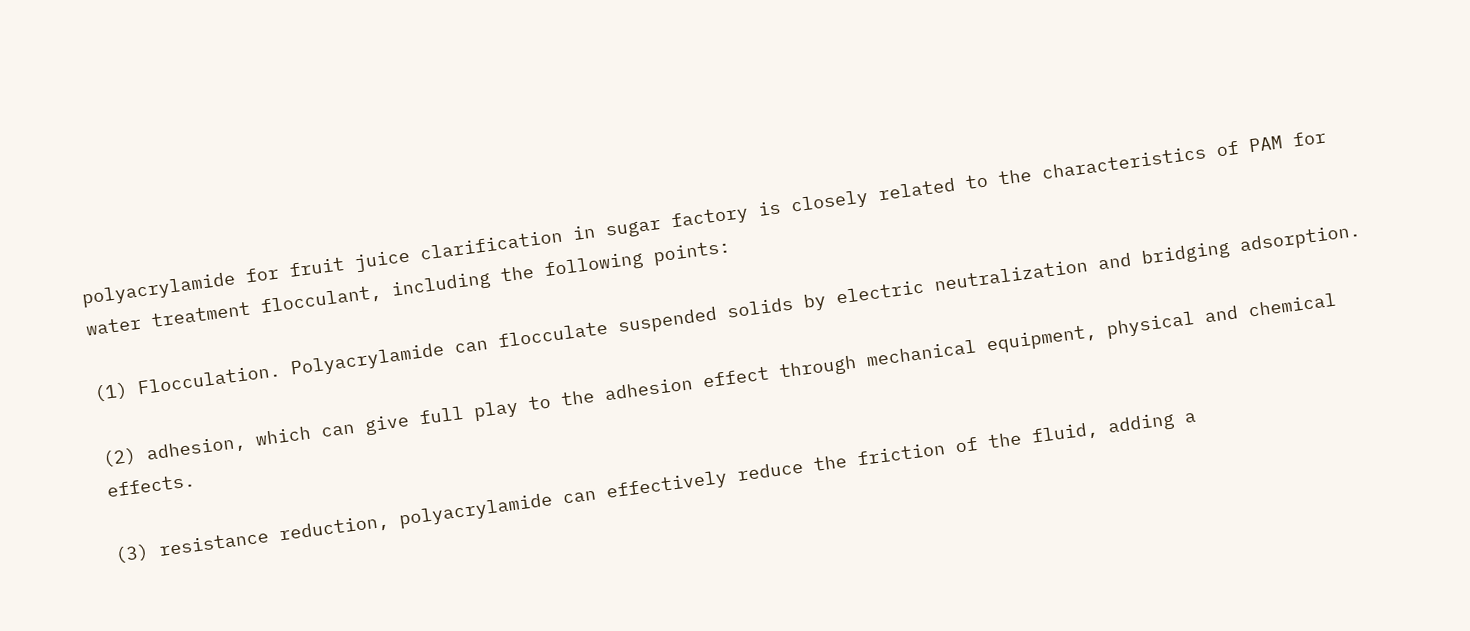polyacrylamide for fruit juice clarification in sugar factory is closely related to the characteristics of PAM for water treatment flocculant, including the following points:

(1) Flocculation. Polyacrylamide can flocculate suspended solids by electric neutralization and bridging adsorption.

(2) adhesion, which can give full play to the adhesion effect through mechanical equipment, physical and chemical effects.

(3) resistance reduction, polyacrylamide can effectively reduce the friction of the fluid, adding a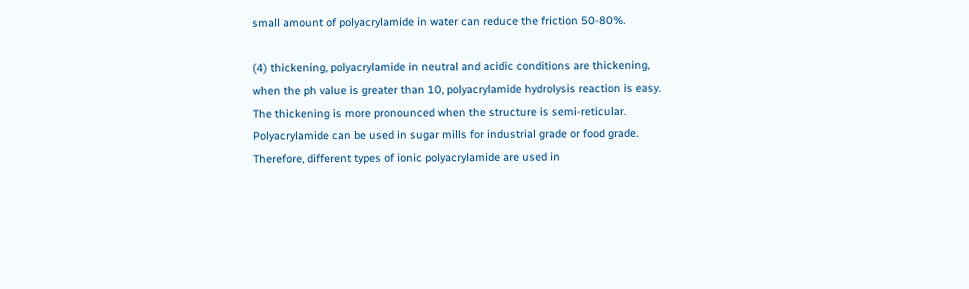small amount of polyacrylamide in water can reduce the friction 50-80%.

(4) thickening, polyacrylamide in neutral and acidic conditions are thickening, when the ph value is greater than 10, polyacrylamide hydrolysis reaction is easy. The thickening is more pronounced when the structure is semi-reticular. Polyacrylamide can be used in sugar mills for industrial grade or food grade. Therefore, different types of ionic polyacrylamide are used in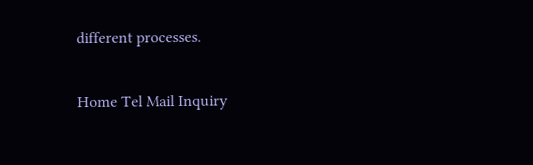different processes.

Home Tel Mail Inquiry